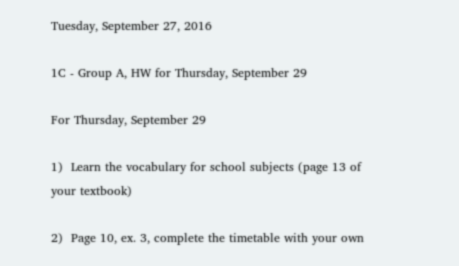Tuesday, September 27, 2016

1C - Group A, HW for Thursday, September 29

For Thursday, September 29

1)  Learn the vocabulary for school subjects (page 13 of your textbook)

2)  Page 10, ex. 3, complete the timetable with your own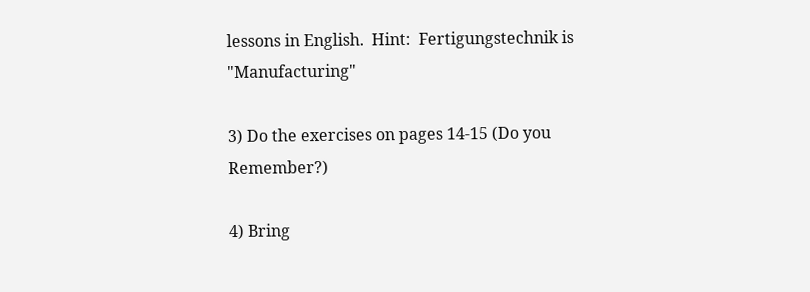lessons in English.  Hint:  Fertigungstechnik is "Manufacturing"

3) Do the exercises on pages 14-15 (Do you Remember?)

4) Bring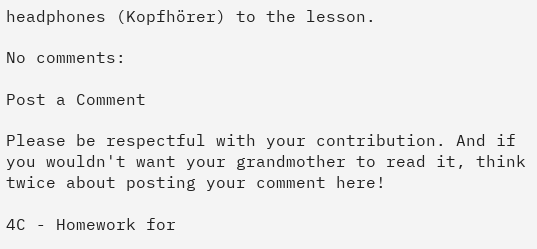headphones (Kopfhörer) to the lesson.

No comments:

Post a Comment

Please be respectful with your contribution. And if you wouldn't want your grandmother to read it, think twice about posting your comment here!

4C - Homework for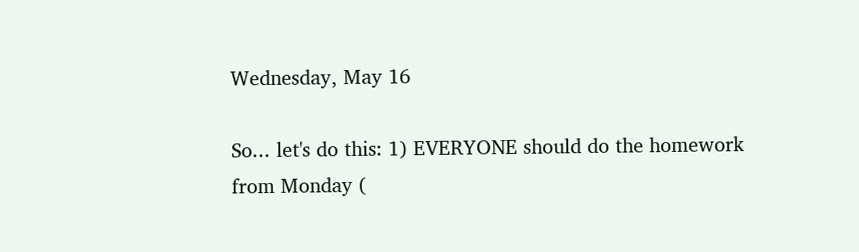Wednesday, May 16

So... let's do this: 1) EVERYONE should do the homework from Monday (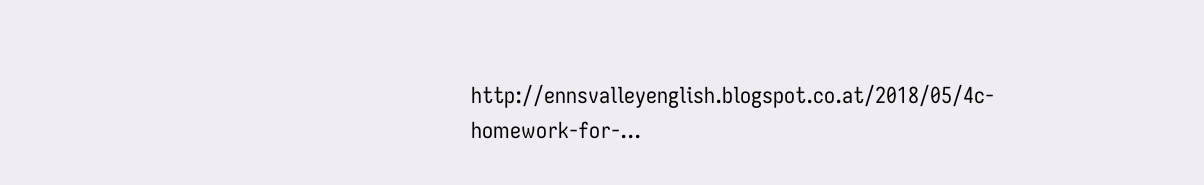http://ennsvalleyenglish.blogspot.co.at/2018/05/4c-homework-for-...